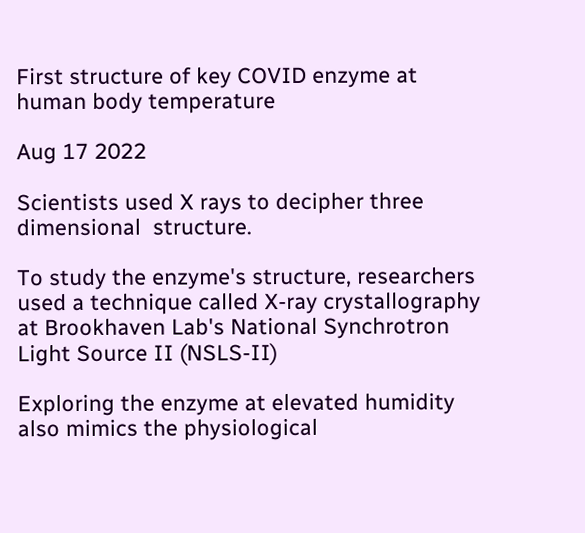First structure of key COVID enzyme at human body temperature

Aug 17 2022

Scientists used X rays to decipher three dimensional  structure.

To study the enzyme's structure, researchers used a technique called X-ray crystallography at Brookhaven Lab's National Synchrotron Light Source II (NSLS-II)

Exploring the enzyme at elevated humidity also mimics the physiological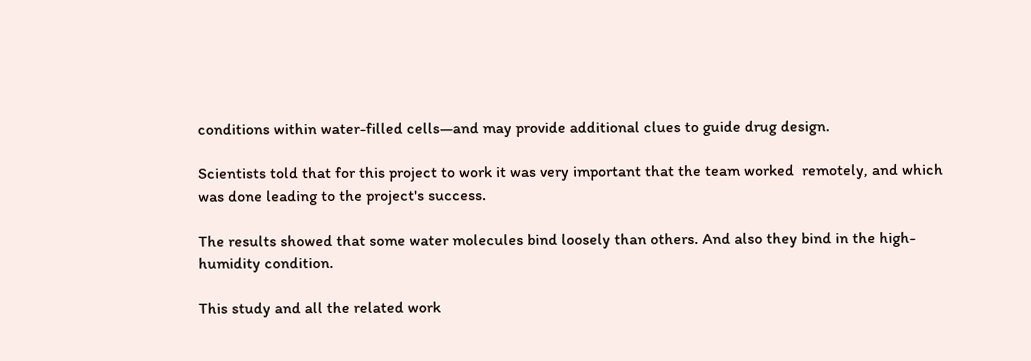conditions within water-filled cells—and may provide additional clues to guide drug design.

Scientists told that for this project to work it was very important that the team worked  remotely, and which was done leading to the project's success.

The results showed that some water molecules bind loosely than others. And also they bind in the high-humidity condition.

This study and all the related work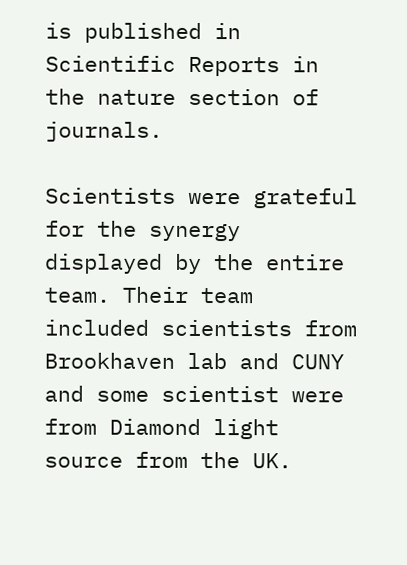is published in Scientific Reports in the nature section of journals.

Scientists were grateful for the synergy displayed by the entire team. Their team included scientists from Brookhaven lab and CUNY and some scientist were from Diamond light source from the UK.